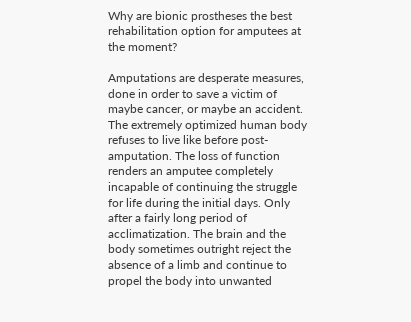Why are bionic prostheses the best rehabilitation option for amputees at the moment?

Amputations are desperate measures, done in order to save a victim of maybe cancer, or maybe an accident. The extremely optimized human body refuses to live like before post-amputation. The loss of function renders an amputee completely incapable of continuing the struggle for life during the initial days. Only after a fairly long period of acclimatization. The brain and the body sometimes outright reject the absence of a limb and continue to propel the body into unwanted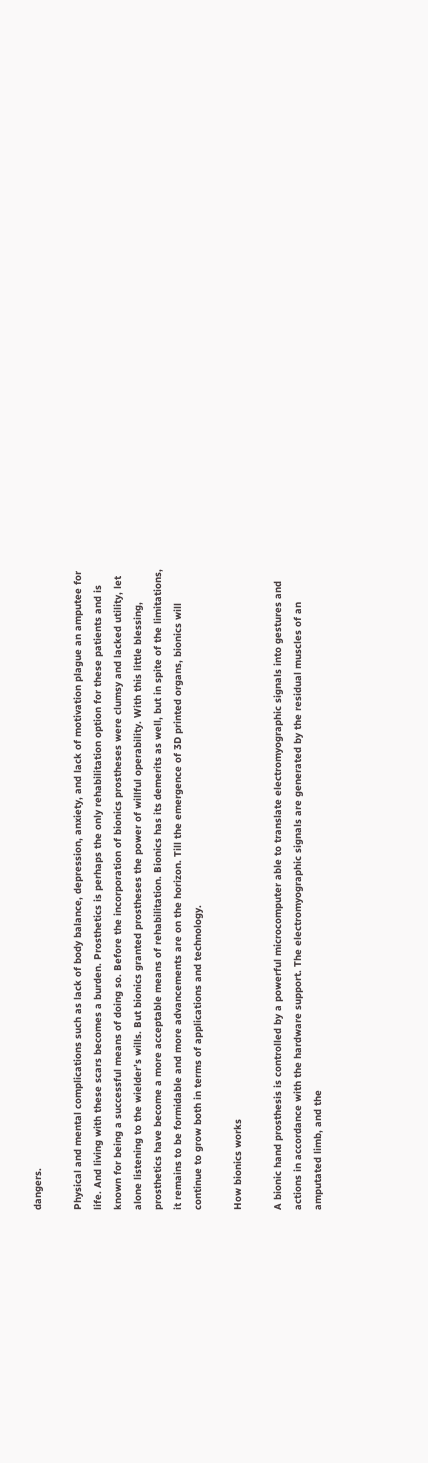dangers.

Physical and mental complications such as lack of body balance, depression, anxiety, and lack of motivation plague an amputee for life. And living with these scars becomes a burden. Prosthetics is perhaps the only rehabilitation option for these patients and is known for being a successful means of doing so. Before the incorporation of bionics prostheses were clumsy and lacked utility, let alone listening to the wielder’s wills. But bionics granted prostheses the power of willful operability. With this little blessing, prosthetics have become a more acceptable means of rehabilitation. Bionics has its demerits as well, but in spite of the limitations, it remains to be formidable and more advancements are on the horizon. Till the emergence of 3D printed organs, bionics will continue to grow both in terms of applications and technology.

How bionics works

A bionic hand prosthesis is controlled by a powerful microcomputer able to translate electromyographic signals into gestures and actions in accordance with the hardware support. The electromyographic signals are generated by the residual muscles of an amputated limb, and the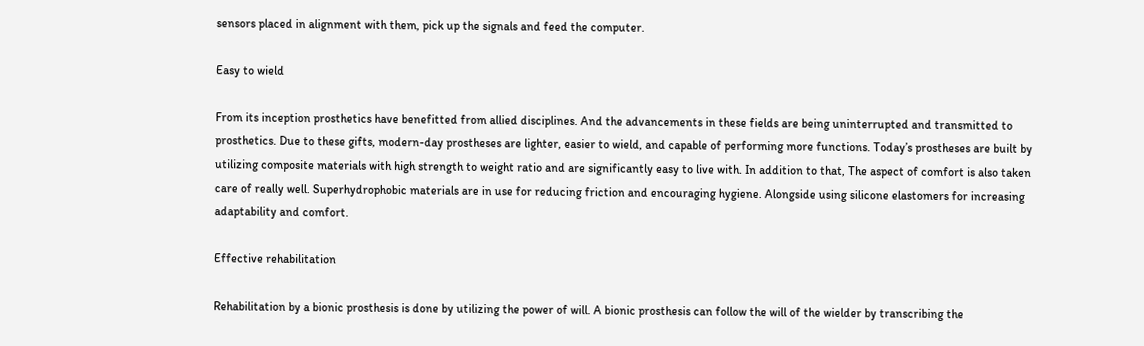sensors placed in alignment with them, pick up the signals and feed the computer.

Easy to wield

From its inception prosthetics have benefitted from allied disciplines. And the advancements in these fields are being uninterrupted and transmitted to prosthetics. Due to these gifts, modern-day prostheses are lighter, easier to wield, and capable of performing more functions. Today’s prostheses are built by utilizing composite materials with high strength to weight ratio and are significantly easy to live with. In addition to that, The aspect of comfort is also taken care of really well. Superhydrophobic materials are in use for reducing friction and encouraging hygiene. Alongside using silicone elastomers for increasing adaptability and comfort.

Effective rehabilitation

Rehabilitation by a bionic prosthesis is done by utilizing the power of will. A bionic prosthesis can follow the will of the wielder by transcribing the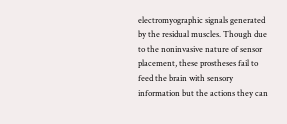electromyographic signals generated by the residual muscles. Though due to the noninvasive nature of sensor placement, these prostheses fail to feed the brain with sensory information but the actions they can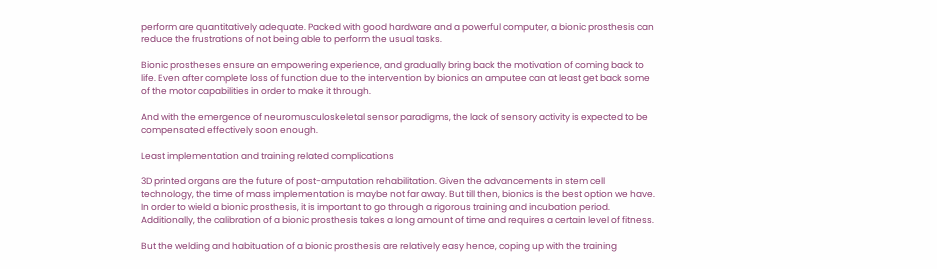perform are quantitatively adequate. Packed with good hardware and a powerful computer, a bionic prosthesis can reduce the frustrations of not being able to perform the usual tasks.

Bionic prostheses ensure an empowering experience, and gradually bring back the motivation of coming back to life. Even after complete loss of function due to the intervention by bionics an amputee can at least get back some of the motor capabilities in order to make it through.

And with the emergence of neuromusculoskeletal sensor paradigms, the lack of sensory activity is expected to be compensated effectively soon enough.

Least implementation and training related complications

3D printed organs are the future of post-amputation rehabilitation. Given the advancements in stem cell technology, the time of mass implementation is maybe not far away. But till then, bionics is the best option we have. In order to wield a bionic prosthesis, it is important to go through a rigorous training and incubation period. Additionally, the calibration of a bionic prosthesis takes a long amount of time and requires a certain level of fitness.

But the welding and habituation of a bionic prosthesis are relatively easy hence, coping up with the training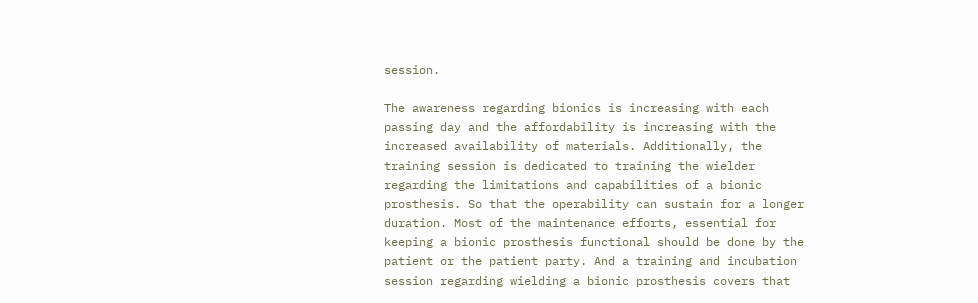session.

The awareness regarding bionics is increasing with each passing day and the affordability is increasing with the increased availability of materials. Additionally, the training session is dedicated to training the wielder regarding the limitations and capabilities of a bionic prosthesis. So that the operability can sustain for a longer duration. Most of the maintenance efforts, essential for keeping a bionic prosthesis functional should be done by the patient or the patient party. And a training and incubation session regarding wielding a bionic prosthesis covers that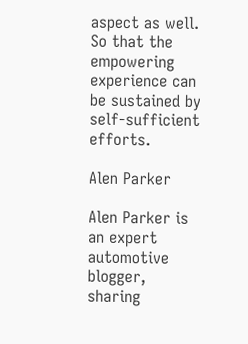aspect as well. So that the empowering experience can be sustained by self-sufficient efforts.

Alen Parker

Alen Parker is an expert automotive blogger, sharing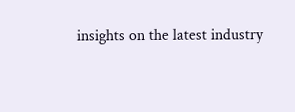insights on the latest industry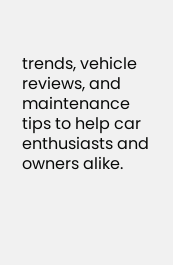trends, vehicle reviews, and maintenance tips to help car enthusiasts and owners alike.